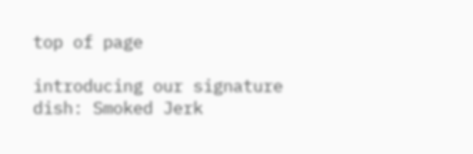top of page

introducing our signature dish: Smoked Jerk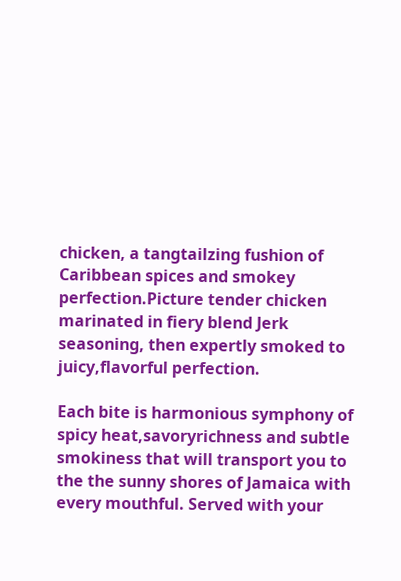chicken, a tangtailzing fushion of Caribbean spices and smokey perfection.Picture tender chicken marinated in fiery blend Jerk seasoning, then expertly smoked to juicy,flavorful perfection.

Each bite is harmonious symphony of spicy heat,savoryrichness and subtle smokiness that will transport you to the the sunny shores of Jamaica with every mouthful. Served with your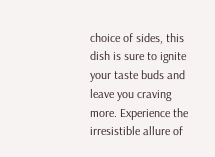choice of sides, this dish is sure to ignite your taste buds and leave you craving more. Experience the irresistible allure of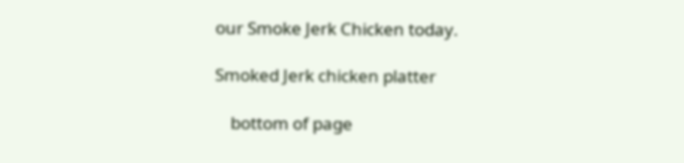our Smoke Jerk Chicken today.

Smoked Jerk chicken platter

    bottom of page